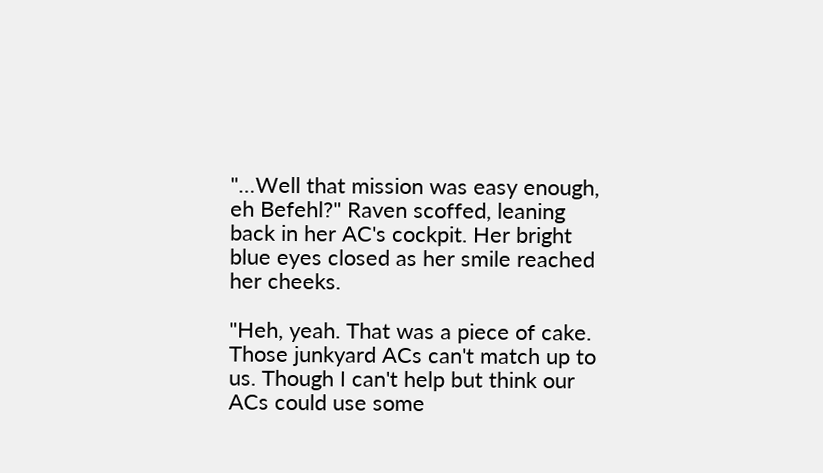"…Well that mission was easy enough, eh Befehl?" Raven scoffed, leaning back in her AC's cockpit. Her bright blue eyes closed as her smile reached her cheeks.

"Heh, yeah. That was a piece of cake. Those junkyard ACs can't match up to us. Though I can't help but think our ACs could use some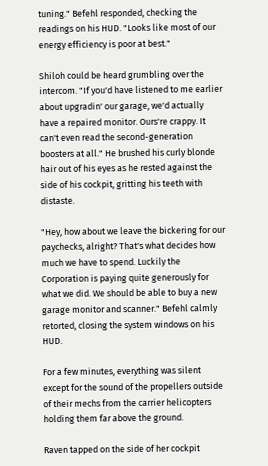tuning." Befehl responded, checking the readings on his HUD. "Looks like most of our energy efficiency is poor at best."

Shiloh could be heard grumbling over the intercom. "If you'd have listened to me earlier about upgradin' our garage, we'd actually have a repaired monitor. Ours're crappy. It can't even read the second-generation boosters at all." He brushed his curly blonde hair out of his eyes as he rested against the side of his cockpit, gritting his teeth with distaste.

"Hey, how about we leave the bickering for our paychecks, alright? That's what decides how much we have to spend. Luckily the Corporation is paying quite generously for what we did. We should be able to buy a new garage monitor and scanner." Befehl calmly retorted, closing the system windows on his HUD.

For a few minutes, everything was silent except for the sound of the propellers outside of their mechs from the carrier helicopters holding them far above the ground.

Raven tapped on the side of her cockpit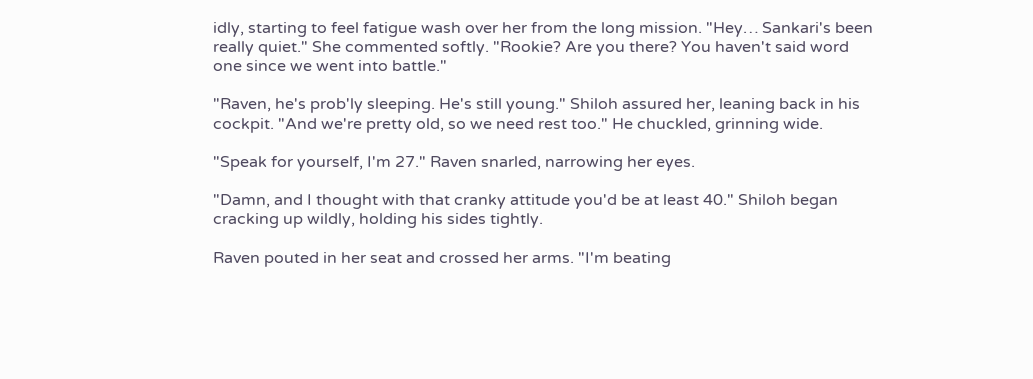idly, starting to feel fatigue wash over her from the long mission. "Hey… Sankari's been really quiet." She commented softly. "Rookie? Are you there? You haven't said word one since we went into battle."

"Raven, he's prob'ly sleeping. He's still young." Shiloh assured her, leaning back in his cockpit. "And we're pretty old, so we need rest too." He chuckled, grinning wide.

"Speak for yourself, I'm 27." Raven snarled, narrowing her eyes.

"Damn, and I thought with that cranky attitude you'd be at least 40." Shiloh began cracking up wildly, holding his sides tightly.

Raven pouted in her seat and crossed her arms. "I'm beating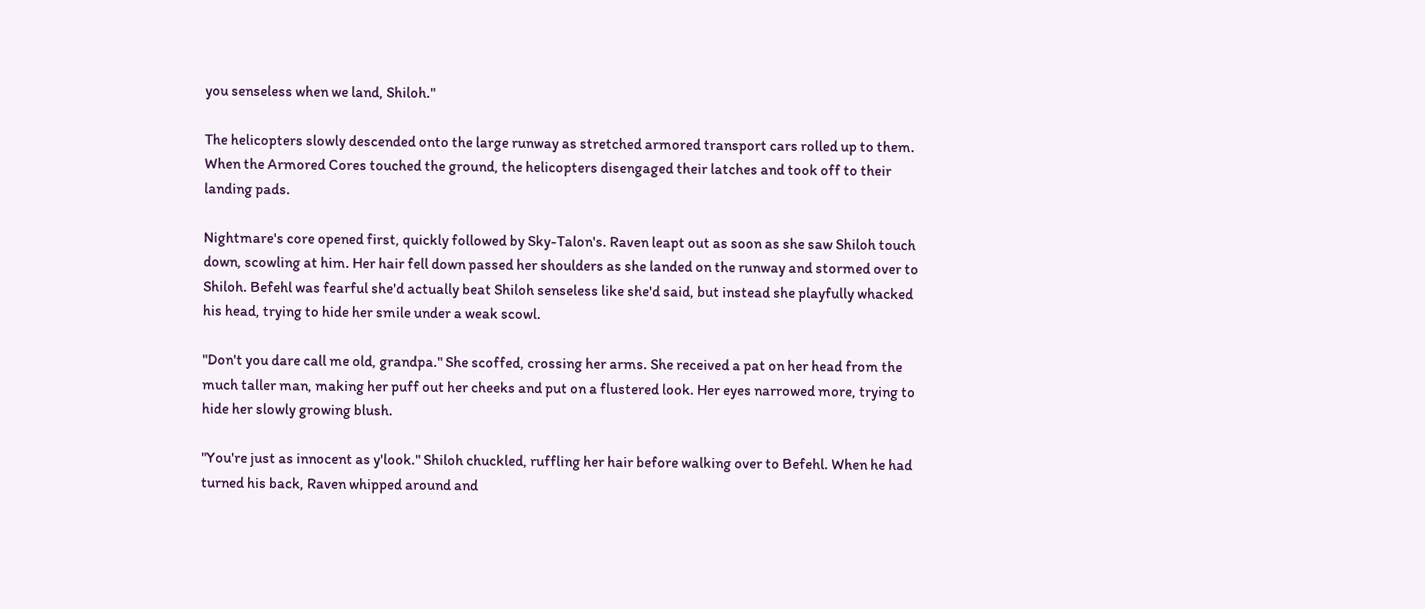you senseless when we land, Shiloh."

The helicopters slowly descended onto the large runway as stretched armored transport cars rolled up to them. When the Armored Cores touched the ground, the helicopters disengaged their latches and took off to their landing pads.

Nightmare's core opened first, quickly followed by Sky-Talon's. Raven leapt out as soon as she saw Shiloh touch down, scowling at him. Her hair fell down passed her shoulders as she landed on the runway and stormed over to Shiloh. Befehl was fearful she'd actually beat Shiloh senseless like she'd said, but instead she playfully whacked his head, trying to hide her smile under a weak scowl.

"Don't you dare call me old, grandpa." She scoffed, crossing her arms. She received a pat on her head from the much taller man, making her puff out her cheeks and put on a flustered look. Her eyes narrowed more, trying to hide her slowly growing blush.

"You're just as innocent as y'look." Shiloh chuckled, ruffling her hair before walking over to Befehl. When he had turned his back, Raven whipped around and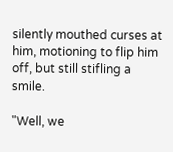silently mouthed curses at him, motioning to flip him off, but still stifling a smile.

"Well, we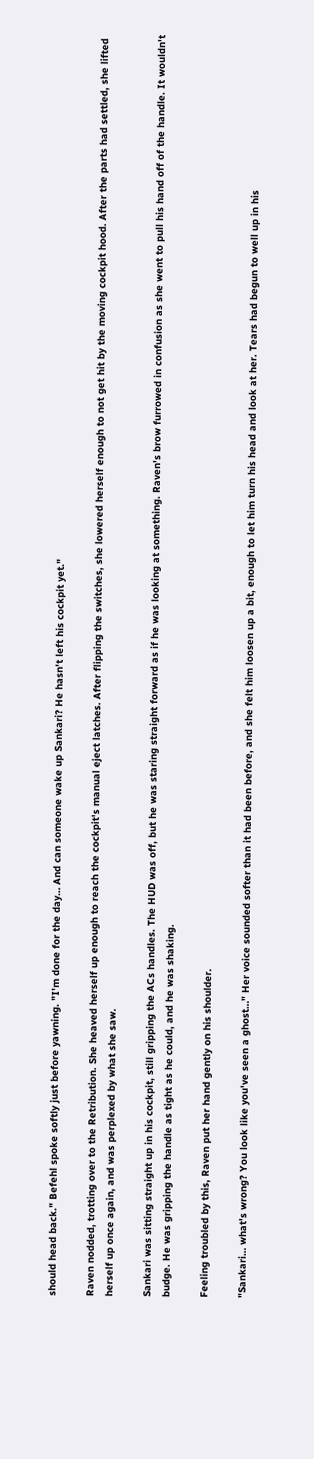should head back." Befehl spoke softly just before yawning. "I'm done for the day… And can someone wake up Sankari? He hasn't left his cockpit yet."

Raven nodded, trotting over to the Retribution. She heaved herself up enough to reach the cockpit's manual eject latches. After flipping the switches, she lowered herself enough to not get hit by the moving cockpit hood. After the parts had settled, she lifted herself up once again, and was perplexed by what she saw.

Sankari was sitting straight up in his cockpit, still gripping the ACs handles. The HUD was off, but he was staring straight forward as if he was looking at something. Raven's brow furrowed in confusion as she went to pull his hand off of the handle. It wouldn't budge. He was gripping the handle as tight as he could, and he was shaking.

Feeling troubled by this, Raven put her hand gently on his shoulder.

"Sankari… what's wrong? You look like you've seen a ghost…" Her voice sounded softer than it had been before, and she felt him loosen up a bit, enough to let him turn his head and look at her. Tears had begun to well up in his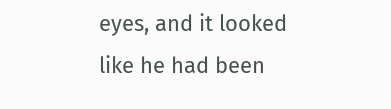eyes, and it looked like he had been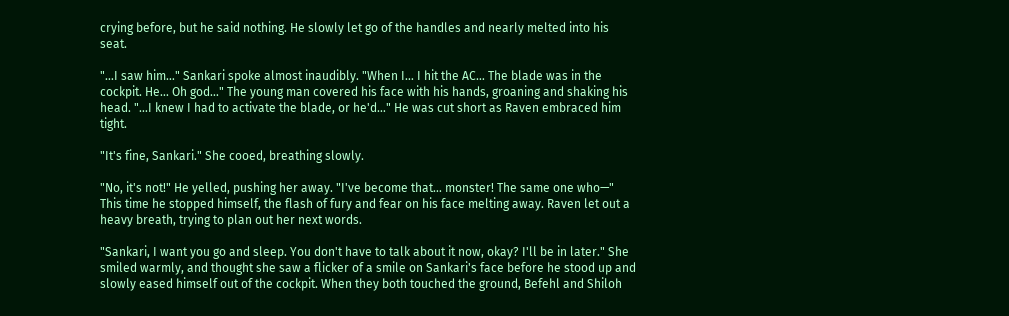crying before, but he said nothing. He slowly let go of the handles and nearly melted into his seat.

"…I saw him…" Sankari spoke almost inaudibly. "When I… I hit the AC… The blade was in the cockpit. He… Oh god…" The young man covered his face with his hands, groaning and shaking his head. "…I knew I had to activate the blade, or he'd…" He was cut short as Raven embraced him tight.

"It's fine, Sankari." She cooed, breathing slowly.

"No, it's not!" He yelled, pushing her away. "I've become that… monster! The same one who—" This time he stopped himself, the flash of fury and fear on his face melting away. Raven let out a heavy breath, trying to plan out her next words.

"Sankari, I want you go and sleep. You don't have to talk about it now, okay? I'll be in later." She smiled warmly, and thought she saw a flicker of a smile on Sankari's face before he stood up and slowly eased himself out of the cockpit. When they both touched the ground, Befehl and Shiloh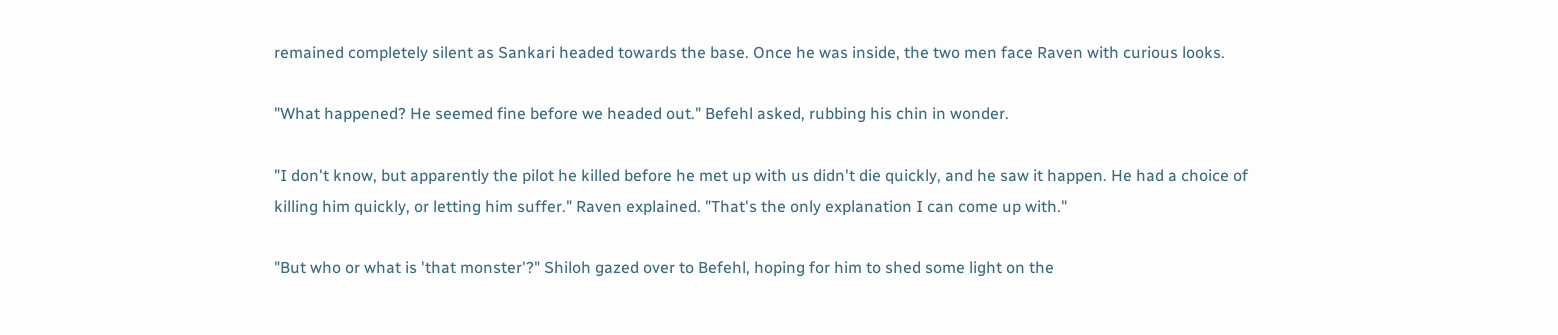remained completely silent as Sankari headed towards the base. Once he was inside, the two men face Raven with curious looks.

"What happened? He seemed fine before we headed out." Befehl asked, rubbing his chin in wonder.

"I don't know, but apparently the pilot he killed before he met up with us didn't die quickly, and he saw it happen. He had a choice of killing him quickly, or letting him suffer." Raven explained. "That's the only explanation I can come up with."

"But who or what is 'that monster'?" Shiloh gazed over to Befehl, hoping for him to shed some light on the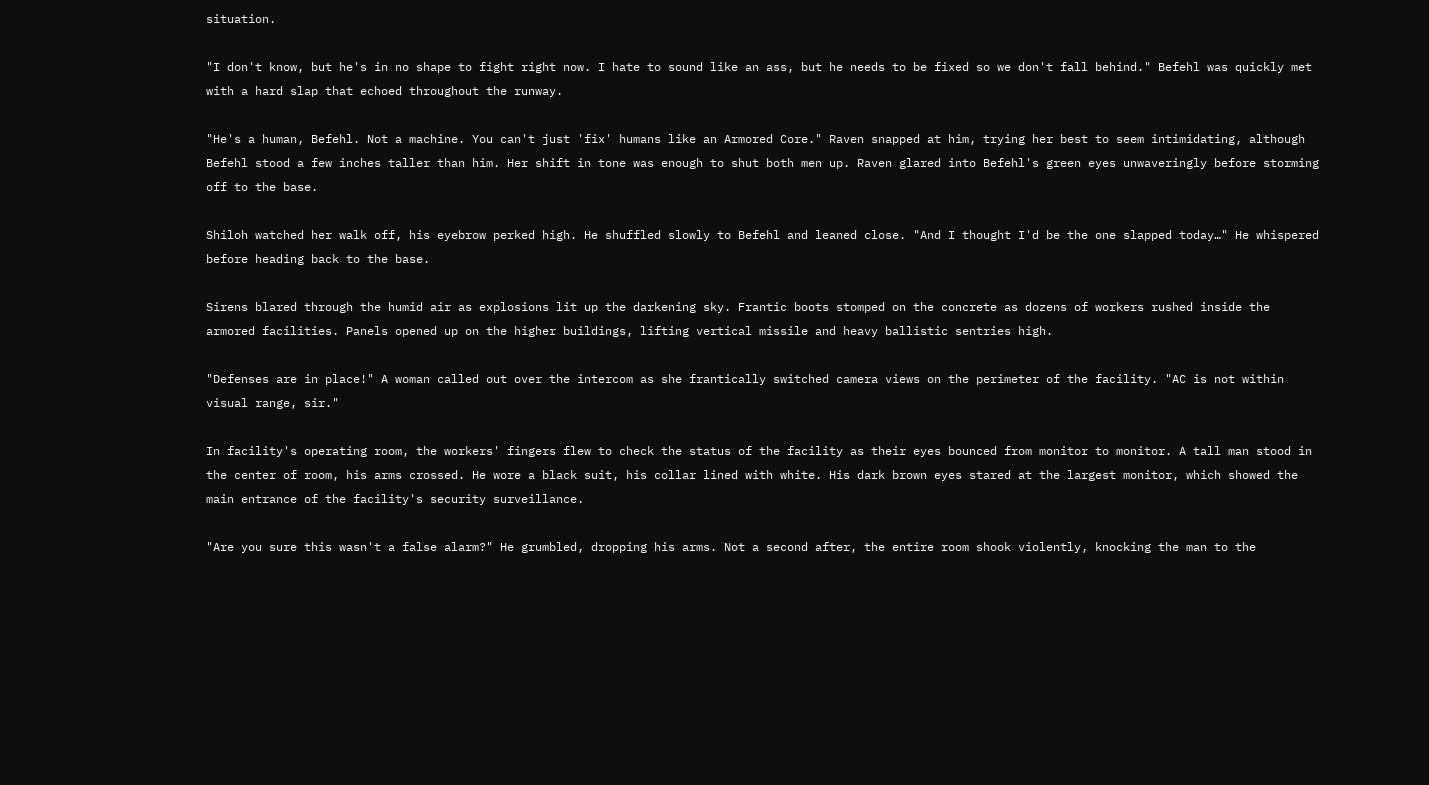situation.

"I don't know, but he's in no shape to fight right now. I hate to sound like an ass, but he needs to be fixed so we don't fall behind." Befehl was quickly met with a hard slap that echoed throughout the runway.

"He's a human, Befehl. Not a machine. You can't just 'fix' humans like an Armored Core." Raven snapped at him, trying her best to seem intimidating, although Befehl stood a few inches taller than him. Her shift in tone was enough to shut both men up. Raven glared into Befehl's green eyes unwaveringly before storming off to the base.

Shiloh watched her walk off, his eyebrow perked high. He shuffled slowly to Befehl and leaned close. "And I thought I'd be the one slapped today…" He whispered before heading back to the base.

Sirens blared through the humid air as explosions lit up the darkening sky. Frantic boots stomped on the concrete as dozens of workers rushed inside the armored facilities. Panels opened up on the higher buildings, lifting vertical missile and heavy ballistic sentries high.

"Defenses are in place!" A woman called out over the intercom as she frantically switched camera views on the perimeter of the facility. "AC is not within visual range, sir."

In facility's operating room, the workers' fingers flew to check the status of the facility as their eyes bounced from monitor to monitor. A tall man stood in the center of room, his arms crossed. He wore a black suit, his collar lined with white. His dark brown eyes stared at the largest monitor, which showed the main entrance of the facility's security surveillance.

"Are you sure this wasn't a false alarm?" He grumbled, dropping his arms. Not a second after, the entire room shook violently, knocking the man to the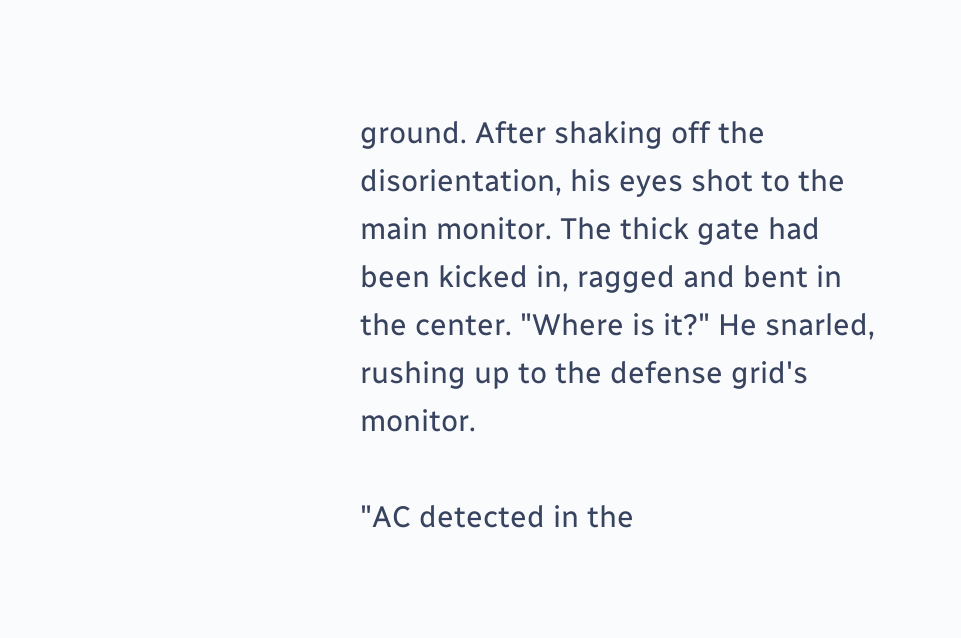ground. After shaking off the disorientation, his eyes shot to the main monitor. The thick gate had been kicked in, ragged and bent in the center. "Where is it?" He snarled, rushing up to the defense grid's monitor.

"AC detected in the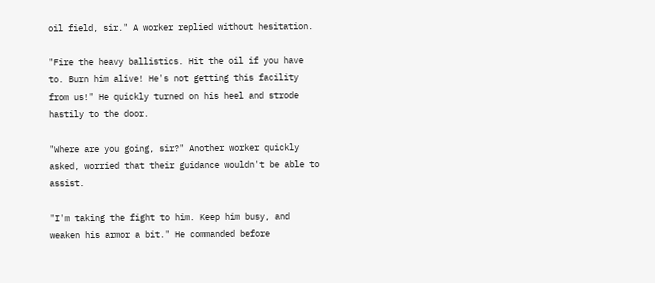oil field, sir." A worker replied without hesitation.

"Fire the heavy ballistics. Hit the oil if you have to. Burn him alive! He's not getting this facility from us!" He quickly turned on his heel and strode hastily to the door.

"Where are you going, sir?" Another worker quickly asked, worried that their guidance wouldn't be able to assist.

"I'm taking the fight to him. Keep him busy, and weaken his armor a bit." He commanded before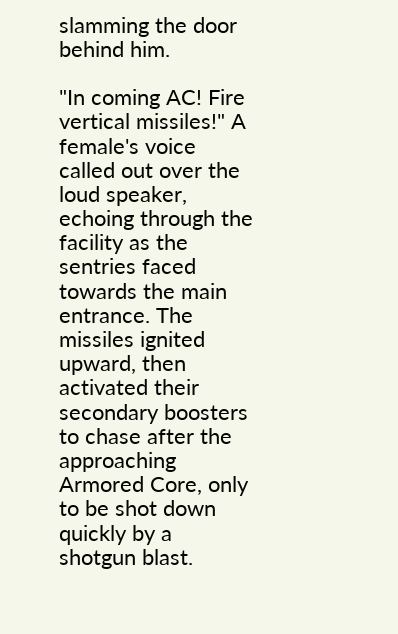slamming the door behind him.

"In coming AC! Fire vertical missiles!" A female's voice called out over the loud speaker, echoing through the facility as the sentries faced towards the main entrance. The missiles ignited upward, then activated their secondary boosters to chase after the approaching Armored Core, only to be shot down quickly by a shotgun blast.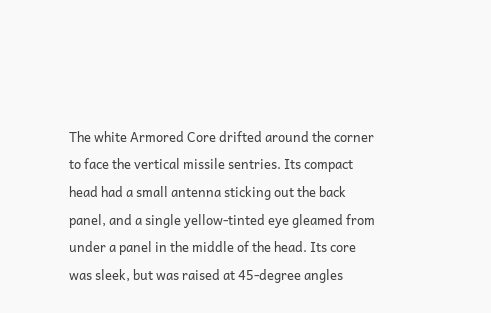The white Armored Core drifted around the corner to face the vertical missile sentries. Its compact head had a small antenna sticking out the back panel, and a single yellow-tinted eye gleamed from under a panel in the middle of the head. Its core was sleek, but was raised at 45-degree angles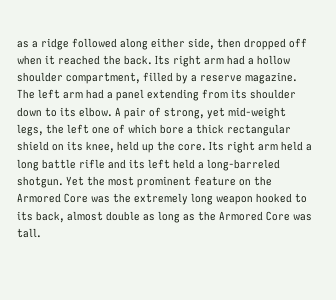as a ridge followed along either side, then dropped off when it reached the back. Its right arm had a hollow shoulder compartment, filled by a reserve magazine. The left arm had a panel extending from its shoulder down to its elbow. A pair of strong, yet mid-weight legs, the left one of which bore a thick rectangular shield on its knee, held up the core. Its right arm held a long battle rifle and its left held a long-barreled shotgun. Yet the most prominent feature on the Armored Core was the extremely long weapon hooked to its back, almost double as long as the Armored Core was tall.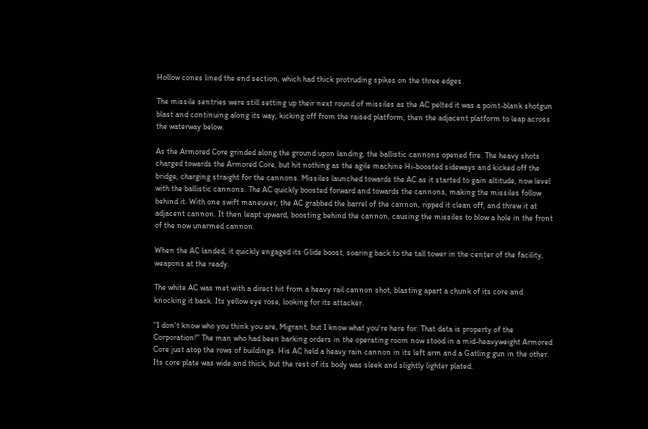Hollow cones lined the end section, which had thick protruding spikes on the three edges.

The missile sentries were still setting up their next round of missiles as the AC pelted it was a point-blank shotgun blast and continuing along its way, kicking off from the raised platform, then the adjacent platform to leap across the waterway below.

As the Armored Core grinded along the ground upon landing, the ballistic cannons opened fire. The heavy shots charged towards the Armored Core, but hit nothing as the agile machine Hi-boosted sideways and kicked off the bridge, charging straight for the cannons. Missiles launched towards the AC as it started to gain altitude, now level with the ballistic cannons. The AC quickly boosted forward and towards the cannons, making the missiles follow behind it. With one swift maneuver, the AC grabbed the barrel of the cannon, ripped it clean off, and threw it at adjacent cannon. It then leapt upward, boosting behind the cannon, causing the missiles to blow a hole in the front of the now unarmed cannon.

When the AC landed, it quickly engaged its Glide boost, soaring back to the tall tower in the center of the facility, weapons at the ready.

The white AC was met with a direct hit from a heavy rail cannon shot, blasting apart a chunk of its core and knocking it back. Its yellow eye rose, looking for its attacker.

"I don't know who you think you are, Migrant, but I know what you're here for. That data is property of the Corporation!" The man who had been barking orders in the operating room now stood in a mid-heavyweight Armored Core just atop the rows of buildings. His AC held a heavy rain cannon in its left arm and a Gatling gun in the other. Its core plate was wide and thick, but the rest of its body was sleek and slightly lighter plated.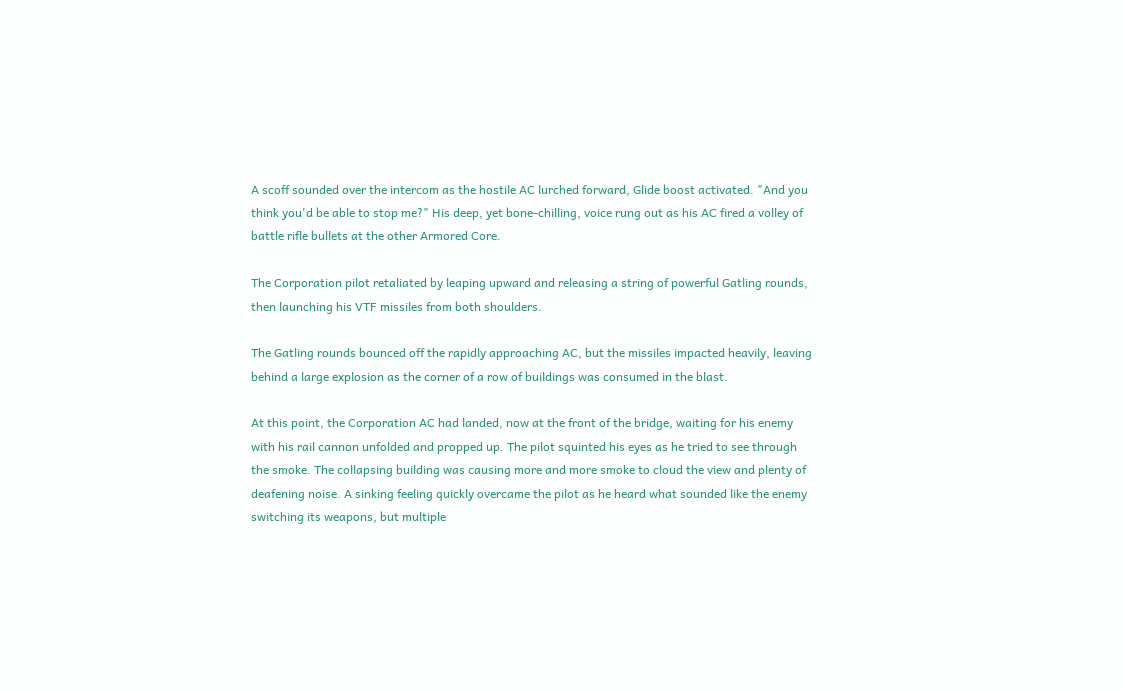A scoff sounded over the intercom as the hostile AC lurched forward, Glide boost activated. "And you think you'd be able to stop me?" His deep, yet bone-chilling, voice rung out as his AC fired a volley of battle rifle bullets at the other Armored Core.

The Corporation pilot retaliated by leaping upward and releasing a string of powerful Gatling rounds, then launching his VTF missiles from both shoulders.

The Gatling rounds bounced off the rapidly approaching AC, but the missiles impacted heavily, leaving behind a large explosion as the corner of a row of buildings was consumed in the blast.

At this point, the Corporation AC had landed, now at the front of the bridge, waiting for his enemy with his rail cannon unfolded and propped up. The pilot squinted his eyes as he tried to see through the smoke. The collapsing building was causing more and more smoke to cloud the view and plenty of deafening noise. A sinking feeling quickly overcame the pilot as he heard what sounded like the enemy switching its weapons, but multiple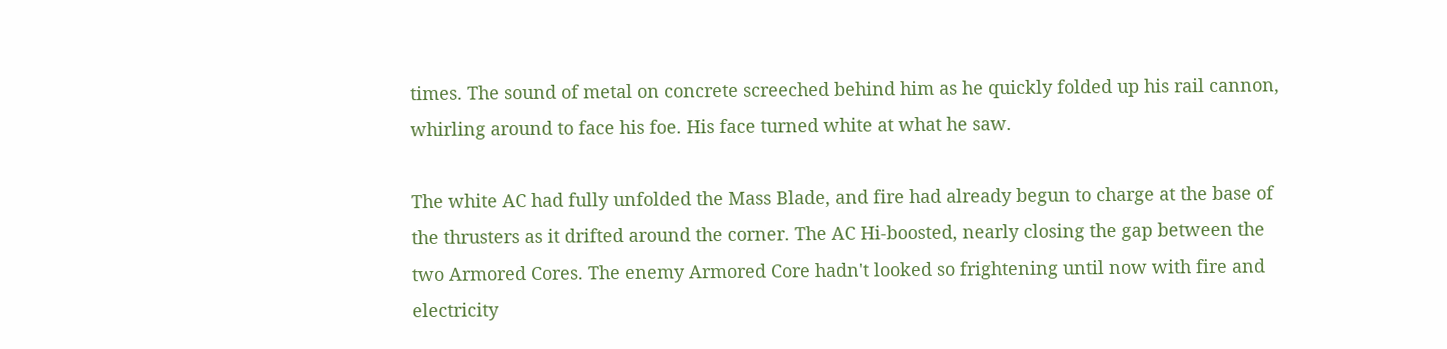times. The sound of metal on concrete screeched behind him as he quickly folded up his rail cannon, whirling around to face his foe. His face turned white at what he saw.

The white AC had fully unfolded the Mass Blade, and fire had already begun to charge at the base of the thrusters as it drifted around the corner. The AC Hi-boosted, nearly closing the gap between the two Armored Cores. The enemy Armored Core hadn't looked so frightening until now with fire and electricity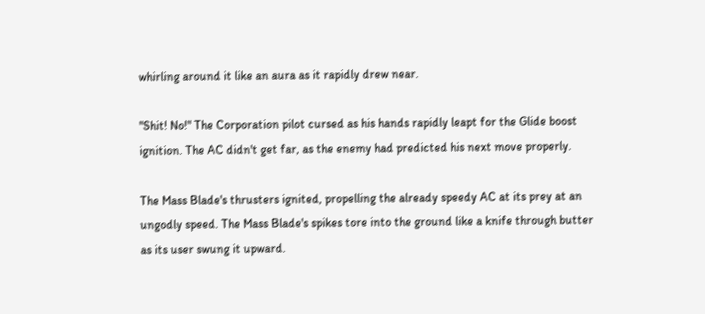whirling around it like an aura as it rapidly drew near.

"Shit! No!" The Corporation pilot cursed as his hands rapidly leapt for the Glide boost ignition. The AC didn't get far, as the enemy had predicted his next move properly.

The Mass Blade's thrusters ignited, propelling the already speedy AC at its prey at an ungodly speed. The Mass Blade's spikes tore into the ground like a knife through butter as its user swung it upward.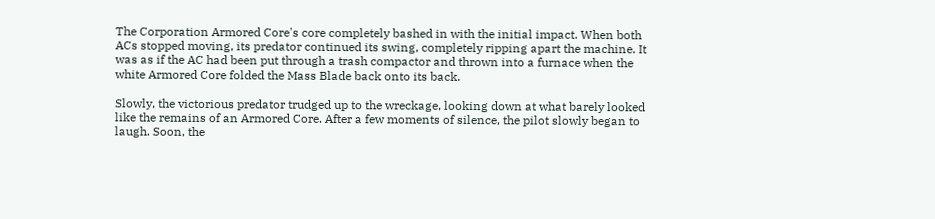The Corporation Armored Core's core completely bashed in with the initial impact. When both ACs stopped moving, its predator continued its swing, completely ripping apart the machine. It was as if the AC had been put through a trash compactor and thrown into a furnace when the white Armored Core folded the Mass Blade back onto its back.

Slowly, the victorious predator trudged up to the wreckage, looking down at what barely looked like the remains of an Armored Core. After a few moments of silence, the pilot slowly began to laugh. Soon, the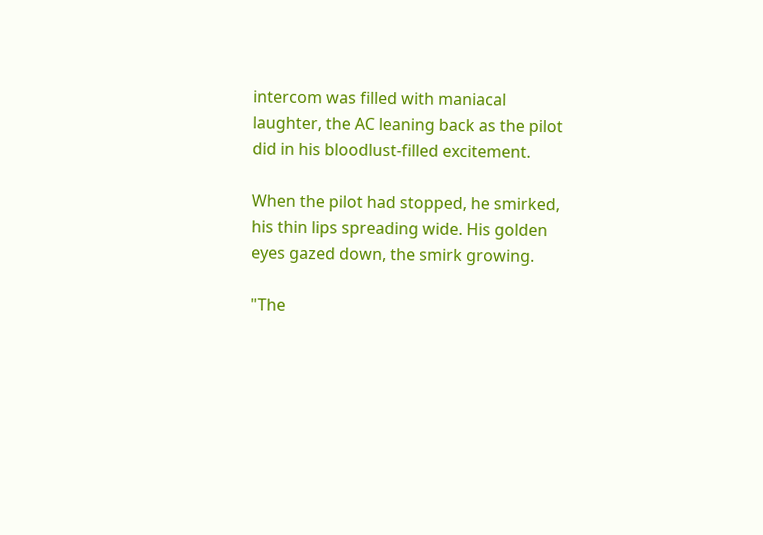intercom was filled with maniacal laughter, the AC leaning back as the pilot did in his bloodlust-filled excitement.

When the pilot had stopped, he smirked, his thin lips spreading wide. His golden eyes gazed down, the smirk growing.

"The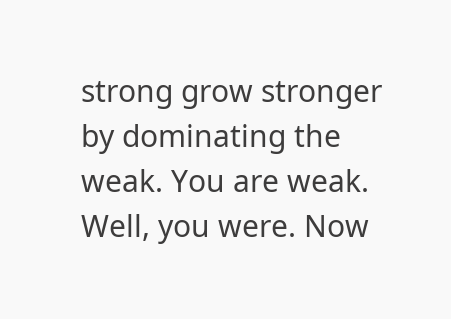strong grow stronger by dominating the weak. You are weak. Well, you were. Now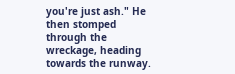you're just ash." He then stomped through the wreckage, heading towards the runway.